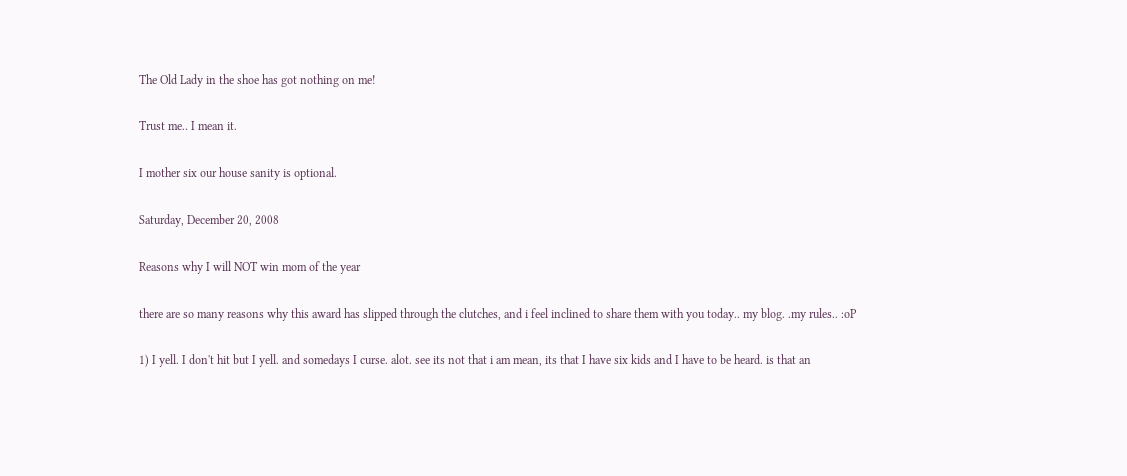The Old Lady in the shoe has got nothing on me!

Trust me.. I mean it.

I mother six our house sanity is optional.

Saturday, December 20, 2008

Reasons why I will NOT win mom of the year

there are so many reasons why this award has slipped through the clutches, and i feel inclined to share them with you today.. my blog. .my rules.. :oP

1) I yell. I don't hit but I yell. and somedays I curse. alot. see its not that i am mean, its that I have six kids and I have to be heard. is that an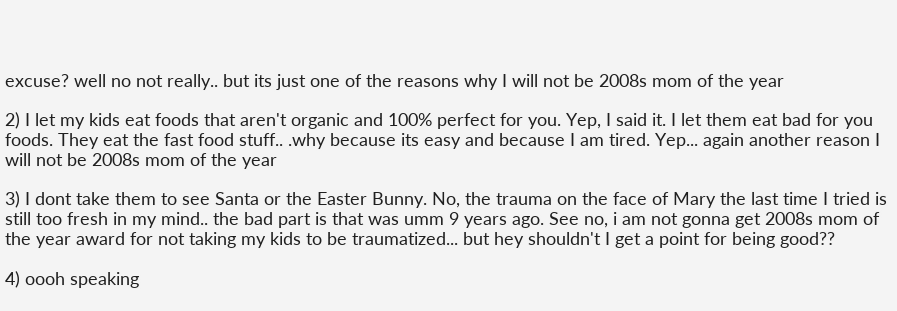excuse? well no not really.. but its just one of the reasons why I will not be 2008s mom of the year

2) I let my kids eat foods that aren't organic and 100% perfect for you. Yep, I said it. I let them eat bad for you foods. They eat the fast food stuff.. .why because its easy and because I am tired. Yep... again another reason I will not be 2008s mom of the year

3) I dont take them to see Santa or the Easter Bunny. No, the trauma on the face of Mary the last time I tried is still too fresh in my mind.. the bad part is that was umm 9 years ago. See no, i am not gonna get 2008s mom of the year award for not taking my kids to be traumatized... but hey shouldn't I get a point for being good??

4) oooh speaking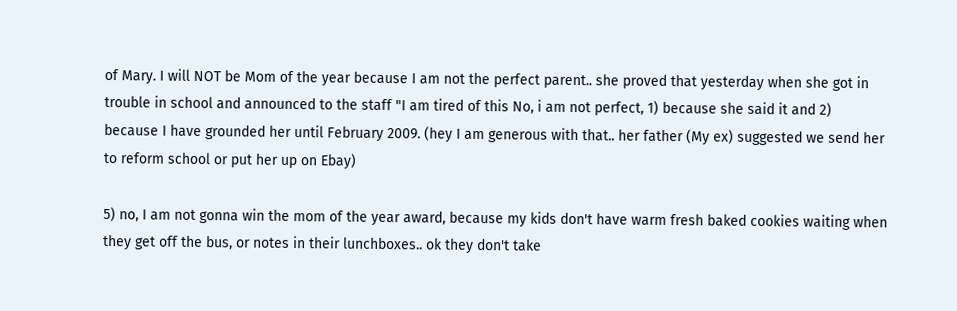of Mary. I will NOT be Mom of the year because I am not the perfect parent.. she proved that yesterday when she got in trouble in school and announced to the staff "I am tired of this No, i am not perfect, 1) because she said it and 2) because I have grounded her until February 2009. (hey I am generous with that.. her father (My ex) suggested we send her to reform school or put her up on Ebay)

5) no, I am not gonna win the mom of the year award, because my kids don't have warm fresh baked cookies waiting when they get off the bus, or notes in their lunchboxes.. ok they don't take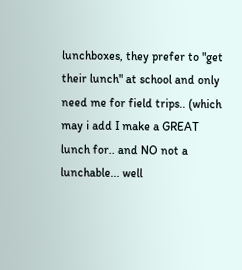lunchboxes, they prefer to "get their lunch" at school and only need me for field trips.. (which may i add I make a GREAT lunch for.. and NO not a lunchable... well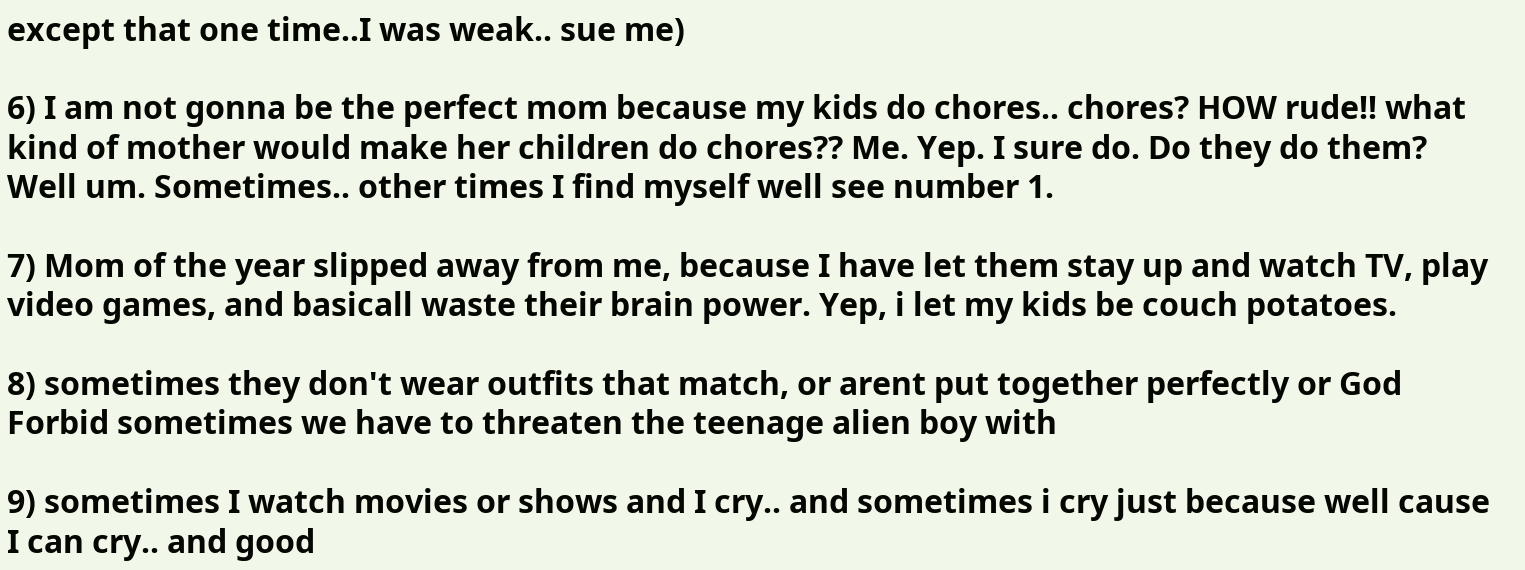except that one time..I was weak.. sue me)

6) I am not gonna be the perfect mom because my kids do chores.. chores? HOW rude!! what kind of mother would make her children do chores?? Me. Yep. I sure do. Do they do them? Well um. Sometimes.. other times I find myself well see number 1.

7) Mom of the year slipped away from me, because I have let them stay up and watch TV, play video games, and basicall waste their brain power. Yep, i let my kids be couch potatoes.

8) sometimes they don't wear outfits that match, or arent put together perfectly or God Forbid sometimes we have to threaten the teenage alien boy with

9) sometimes I watch movies or shows and I cry.. and sometimes i cry just because well cause I can cry.. and good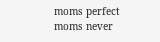moms perfect moms never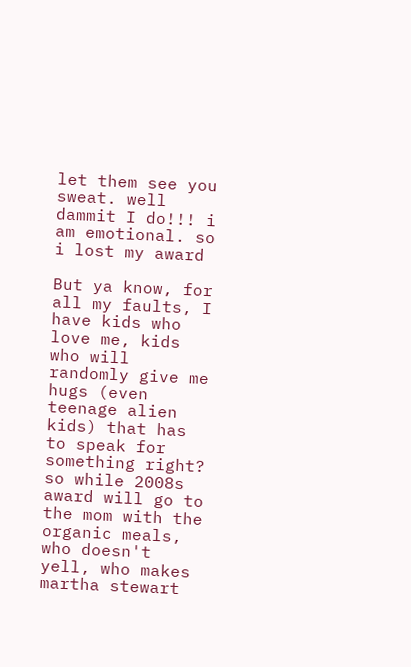let them see you sweat. well dammit I do!!! i am emotional. so i lost my award

But ya know, for all my faults, I have kids who love me, kids who will randomly give me hugs (even teenage alien kids) that has to speak for something right? so while 2008s award will go to the mom with the organic meals, who doesn't yell, who makes martha stewart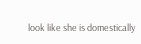look like she is domestically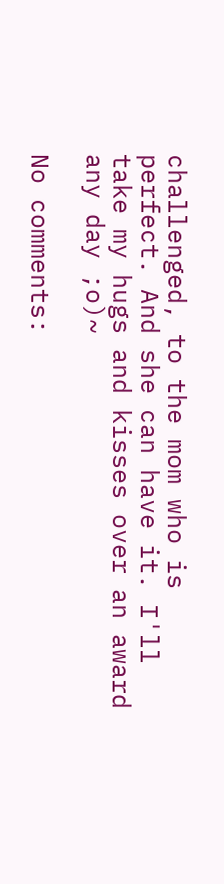challenged, to the mom who is perfect. And she can have it. I'll take my hugs and kisses over an award any day ;o)~

No comments: